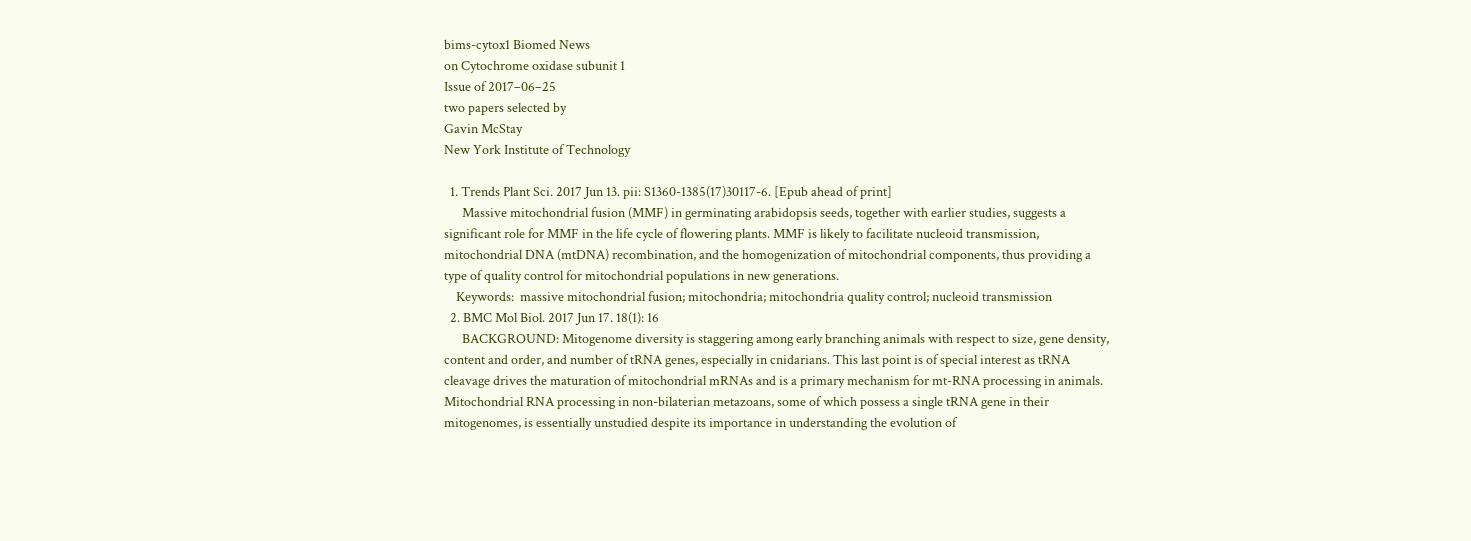bims-cytox1 Biomed News
on Cytochrome oxidase subunit 1
Issue of 2017‒06‒25
two papers selected by
Gavin McStay
New York Institute of Technology

  1. Trends Plant Sci. 2017 Jun 13. pii: S1360-1385(17)30117-6. [Epub ahead of print]
      Massive mitochondrial fusion (MMF) in germinating arabidopsis seeds, together with earlier studies, suggests a significant role for MMF in the life cycle of flowering plants. MMF is likely to facilitate nucleoid transmission, mitochondrial DNA (mtDNA) recombination, and the homogenization of mitochondrial components, thus providing a type of quality control for mitochondrial populations in new generations.
    Keywords:  massive mitochondrial fusion; mitochondria; mitochondria quality control; nucleoid transmission
  2. BMC Mol Biol. 2017 Jun 17. 18(1): 16
      BACKGROUND: Mitogenome diversity is staggering among early branching animals with respect to size, gene density, content and order, and number of tRNA genes, especially in cnidarians. This last point is of special interest as tRNA cleavage drives the maturation of mitochondrial mRNAs and is a primary mechanism for mt-RNA processing in animals. Mitochondrial RNA processing in non-bilaterian metazoans, some of which possess a single tRNA gene in their mitogenomes, is essentially unstudied despite its importance in understanding the evolution of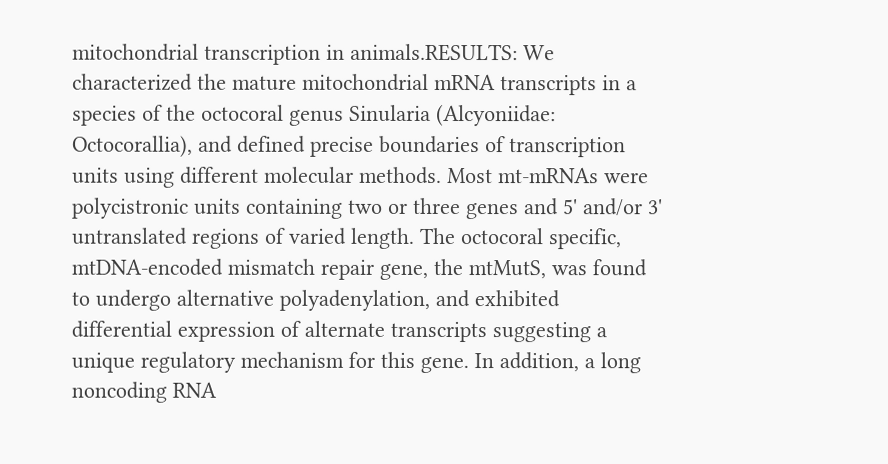mitochondrial transcription in animals.RESULTS: We characterized the mature mitochondrial mRNA transcripts in a species of the octocoral genus Sinularia (Alcyoniidae: Octocorallia), and defined precise boundaries of transcription units using different molecular methods. Most mt-mRNAs were polycistronic units containing two or three genes and 5' and/or 3' untranslated regions of varied length. The octocoral specific, mtDNA-encoded mismatch repair gene, the mtMutS, was found to undergo alternative polyadenylation, and exhibited differential expression of alternate transcripts suggesting a unique regulatory mechanism for this gene. In addition, a long noncoding RNA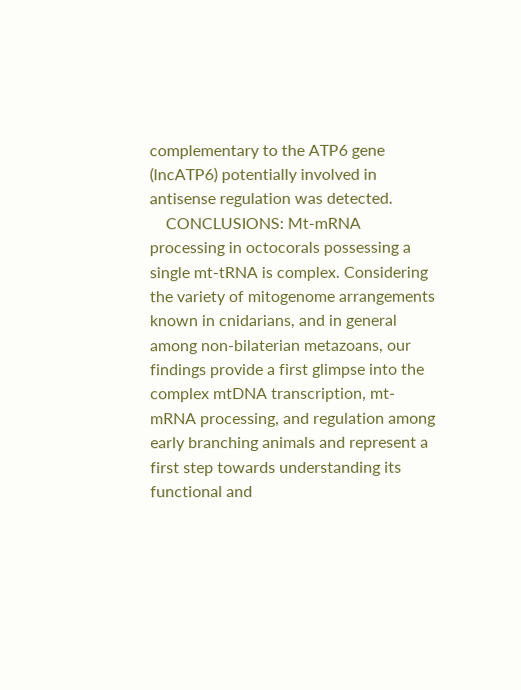complementary to the ATP6 gene (lncATP6) potentially involved in antisense regulation was detected.
    CONCLUSIONS: Mt-mRNA processing in octocorals possessing a single mt-tRNA is complex. Considering the variety of mitogenome arrangements known in cnidarians, and in general among non-bilaterian metazoans, our findings provide a first glimpse into the complex mtDNA transcription, mt-mRNA processing, and regulation among early branching animals and represent a first step towards understanding its functional and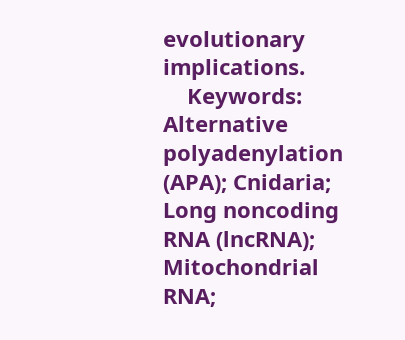evolutionary implications.
    Keywords:  Alternative polyadenylation (APA); Cnidaria; Long noncoding RNA (lncRNA); Mitochondrial RNA;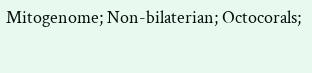Mitogenome; Non-bilaterian; Octocorals;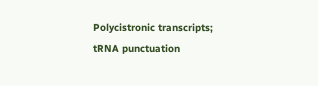Polycistronic transcripts; tRNA punctuation